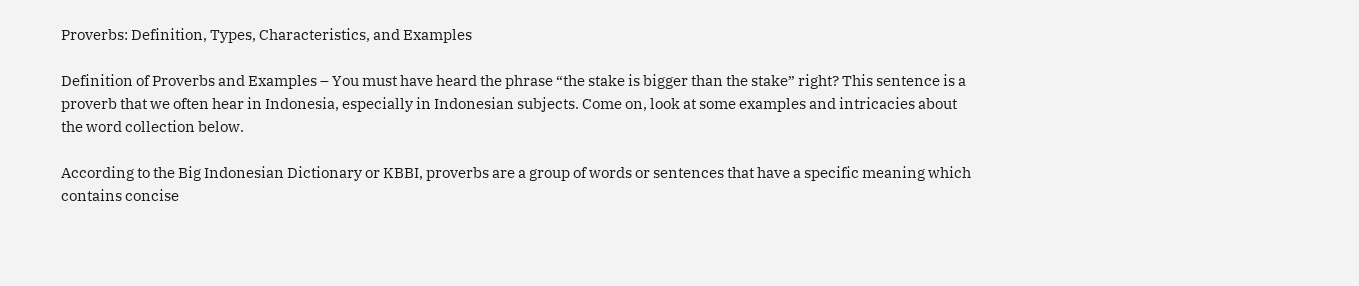Proverbs: Definition, Types, Characteristics, and Examples

Definition of Proverbs and Examples – You must have heard the phrase “the stake is bigger than the stake” right? This sentence is a proverb that we often hear in Indonesia, especially in Indonesian subjects. Come on, look at some examples and intricacies about the word collection below.

According to the Big Indonesian Dictionary or KBBI, proverbs are a group of words or sentences that have a specific meaning which contains concise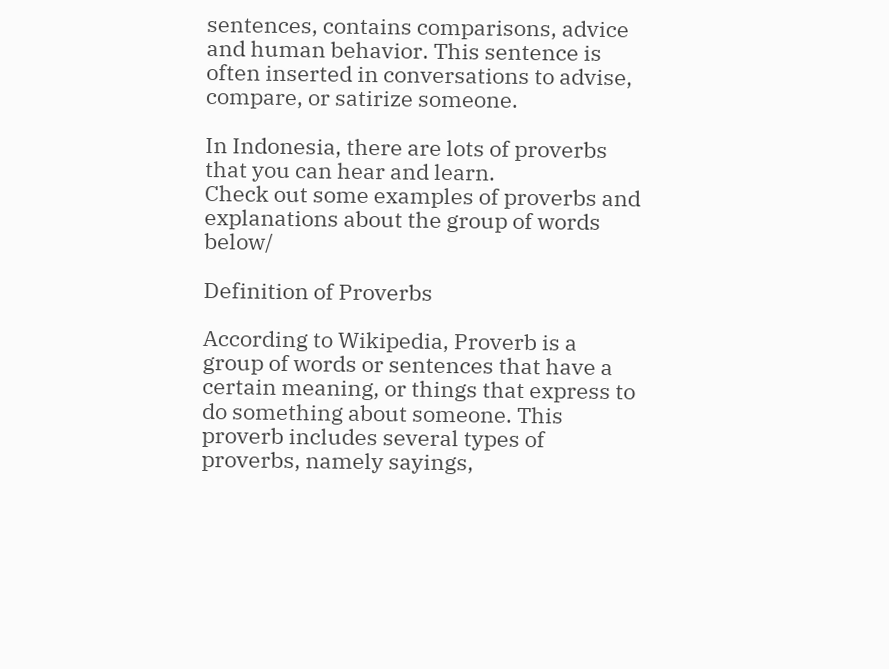sentences, contains comparisons, advice and human behavior. This sentence is often inserted in conversations to advise, compare, or satirize someone.

In Indonesia, there are lots of proverbs that you can hear and learn.
Check out some examples of proverbs and explanations about the group of words below/

Definition of Proverbs

According to Wikipedia, Proverb is a group of words or sentences that have a certain meaning, or things that express to do something about someone. This proverb includes several types of proverbs, namely sayings,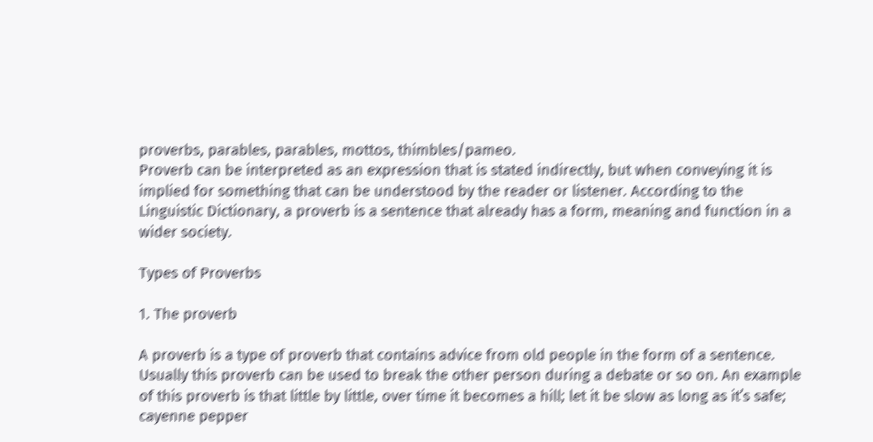proverbs, parables, parables, mottos, thimbles/pameo.
Proverb can be interpreted as an expression that is stated indirectly, but when conveying it is implied for something that can be understood by the reader or listener. According to the Linguistic Dictionary, a proverb is a sentence that already has a form, meaning and function in a wider society.

Types of Proverbs

1. The proverb

A proverb is a type of proverb that contains advice from old people in the form of a sentence. Usually this proverb can be used to break the other person during a debate or so on. An example of this proverb is that little by little, over time it becomes a hill; let it be slow as long as it’s safe; cayenne pepper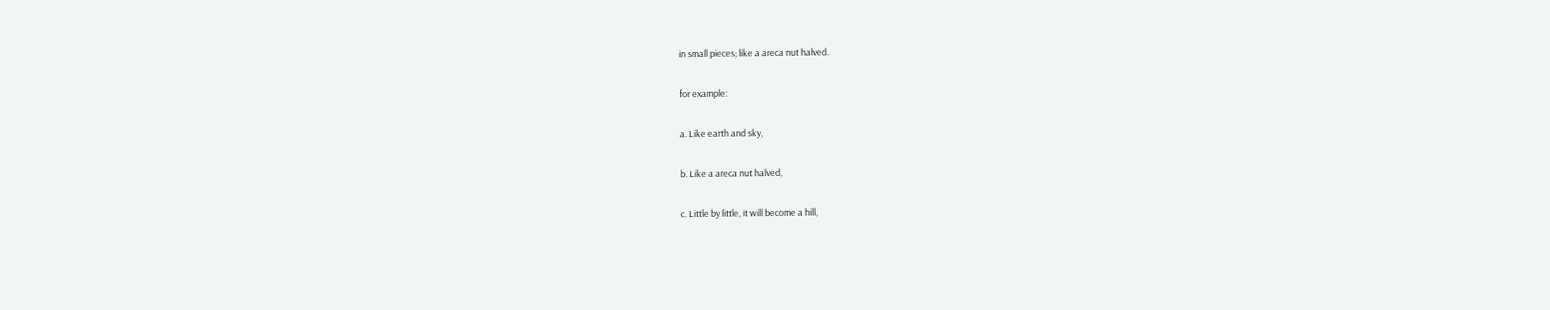in small pieces; like a areca nut halved.

for example:

a. Like earth and sky,

b. Like a areca nut halved,

c. Little by little, it will become a hill,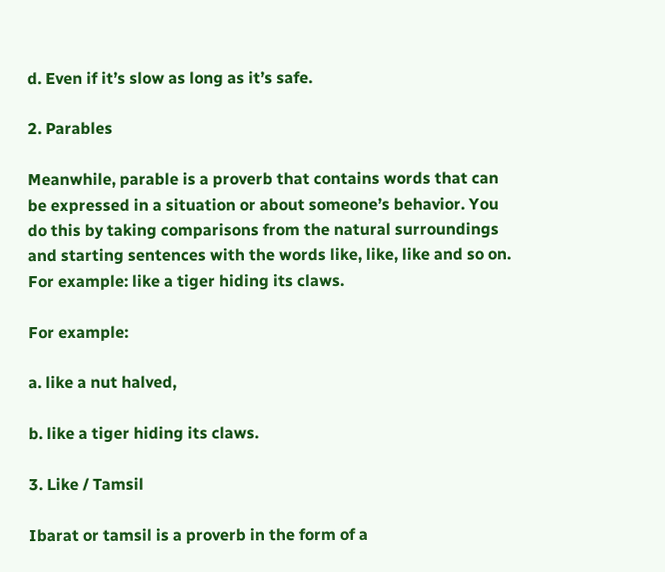d. Even if it’s slow as long as it’s safe.

2. Parables

Meanwhile, parable is a proverb that contains words that can be expressed in a situation or about someone’s behavior. You do this by taking comparisons from the natural surroundings and starting sentences with the words like, like, like and so on. For example: like a tiger hiding its claws.

For example:

a. like a nut halved,

b. like a tiger hiding its claws.

3. Like / Tamsil

Ibarat or tamsil is a proverb in the form of a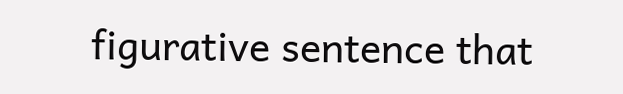figurative sentence that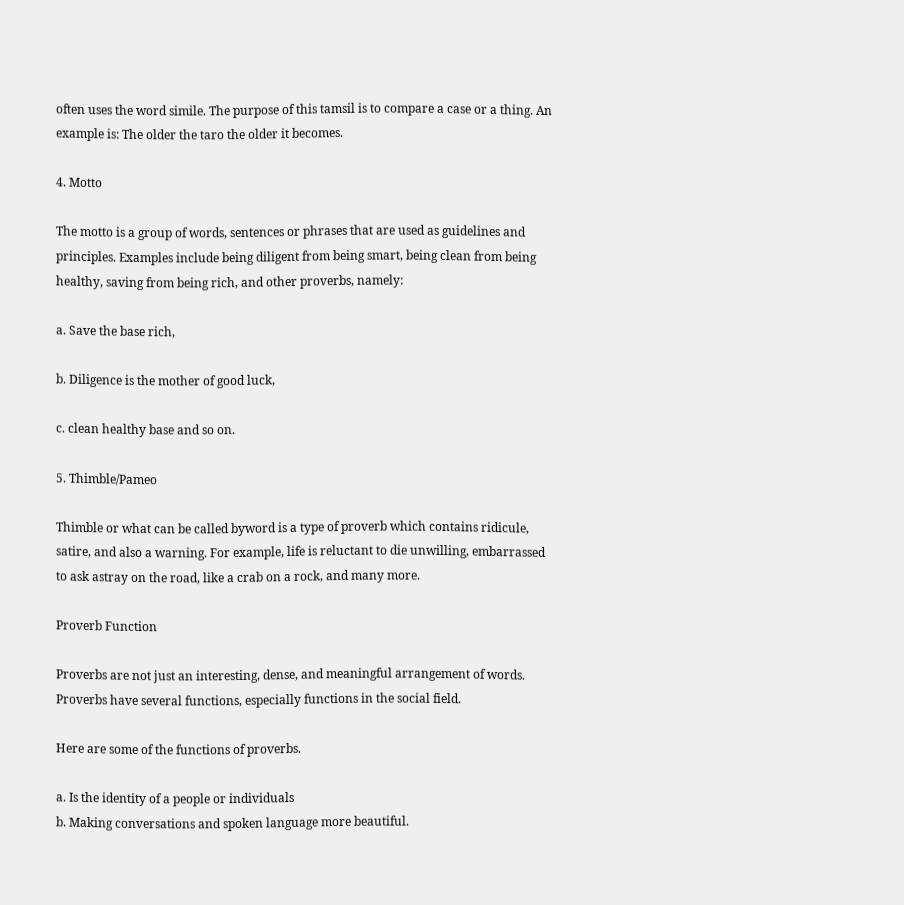often uses the word simile. The purpose of this tamsil is to compare a case or a thing. An example is: The older the taro the older it becomes.

4. Motto

The motto is a group of words, sentences or phrases that are used as guidelines and principles. Examples include being diligent from being smart, being clean from being healthy, saving from being rich, and other proverbs, namely:

a. Save the base rich,

b. Diligence is the mother of good luck,

c. clean healthy base and so on.

5. Thimble/Pameo

Thimble or what can be called byword is a type of proverb which contains ridicule, satire, and also a warning. For example, life is reluctant to die unwilling, embarrassed to ask astray on the road, like a crab on a rock, and many more.

Proverb Function

Proverbs are not just an interesting, dense, and meaningful arrangement of words.
Proverbs have several functions, especially functions in the social field.

Here are some of the functions of proverbs.

a. Is the identity of a people or individuals
b. Making conversations and spoken language more beautiful.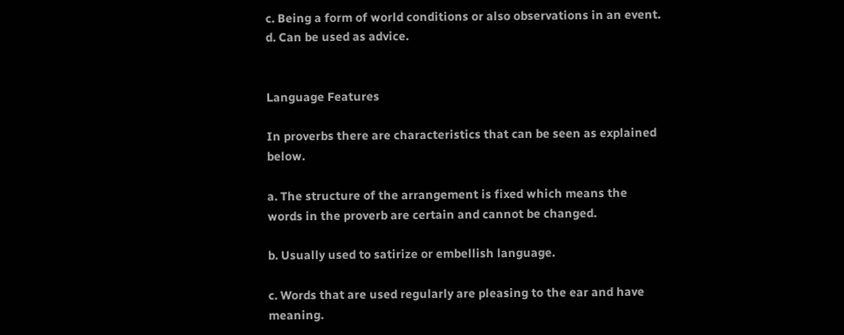c. Being a form of world conditions or also observations in an event.
d. Can be used as advice.


Language Features

In proverbs there are characteristics that can be seen as explained below.

a. The structure of the arrangement is fixed which means the words in the proverb are certain and cannot be changed.

b. Usually used to satirize or embellish language.

c. Words that are used regularly are pleasing to the ear and have meaning.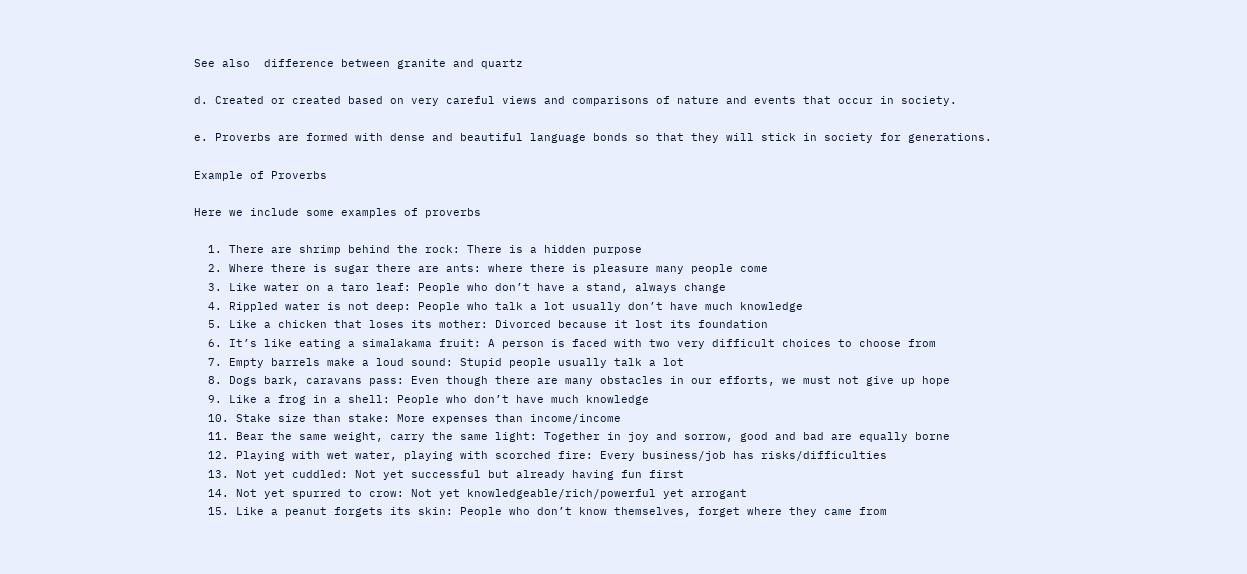See also  difference between granite and quartz

d. Created or created based on very careful views and comparisons of nature and events that occur in society.

e. Proverbs are formed with dense and beautiful language bonds so that they will stick in society for generations.

Example of Proverbs

Here we include some examples of proverbs

  1. There are shrimp behind the rock: There is a hidden purpose
  2. Where there is sugar there are ants: where there is pleasure many people come
  3. Like water on a taro leaf: People who don’t have a stand, always change
  4. Rippled water is not deep: People who talk a lot usually don’t have much knowledge
  5. Like a chicken that loses its mother: Divorced because it lost its foundation
  6. It’s like eating a simalakama fruit: A person is faced with two very difficult choices to choose from
  7. Empty barrels make a loud sound: Stupid people usually talk a lot
  8. Dogs bark, caravans pass: Even though there are many obstacles in our efforts, we must not give up hope
  9. Like a frog in a shell: People who don’t have much knowledge
  10. Stake size than stake: More expenses than income/income
  11. Bear the same weight, carry the same light: Together in joy and sorrow, good and bad are equally borne
  12. Playing with wet water, playing with scorched fire: Every business/job has risks/difficulties
  13. Not yet cuddled: Not yet successful but already having fun first
  14. Not yet spurred to crow: Not yet knowledgeable/rich/powerful yet arrogant
  15. Like a peanut forgets its skin: People who don’t know themselves, forget where they came from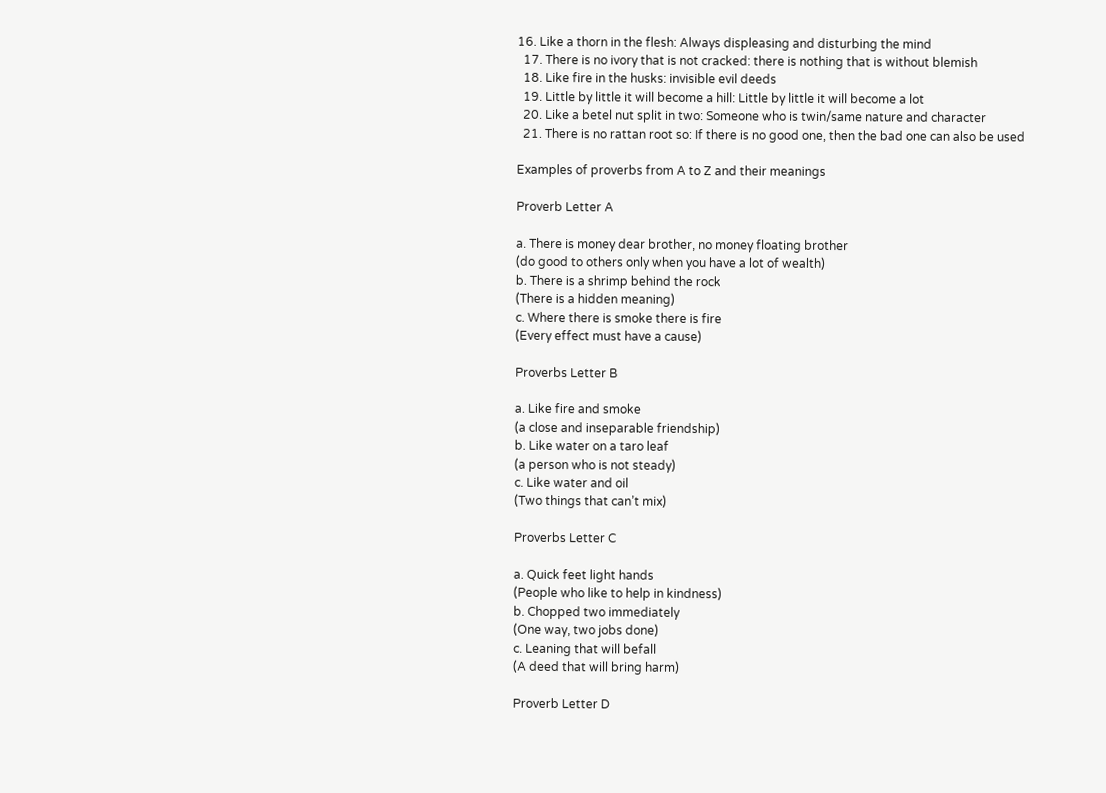16. Like a thorn in the flesh: Always displeasing and disturbing the mind
  17. There is no ivory that is not cracked: there is nothing that is without blemish
  18. Like fire in the husks: invisible evil deeds
  19. Little by little it will become a hill: Little by little it will become a lot
  20. Like a betel nut split in two: Someone who is twin/same nature and character
  21. There is no rattan root so: If there is no good one, then the bad one can also be used

Examples of proverbs from A to Z and their meanings

Proverb Letter A

a. There is money dear brother, no money floating brother
(do good to others only when you have a lot of wealth)
b. There is a shrimp behind the rock
(There is a hidden meaning)
c. Where there is smoke there is fire
(Every effect must have a cause)

Proverbs Letter B

a. Like fire and smoke
(a close and inseparable friendship)
b. Like water on a taro leaf
(a person who is not steady)
c. Like water and oil
(Two things that can’t mix)

Proverbs Letter C

a. Quick feet light hands
(People who like to help in kindness)
b. Chopped two immediately
(One way, two jobs done)
c. Leaning that will befall
(A deed that will bring harm)

Proverb Letter D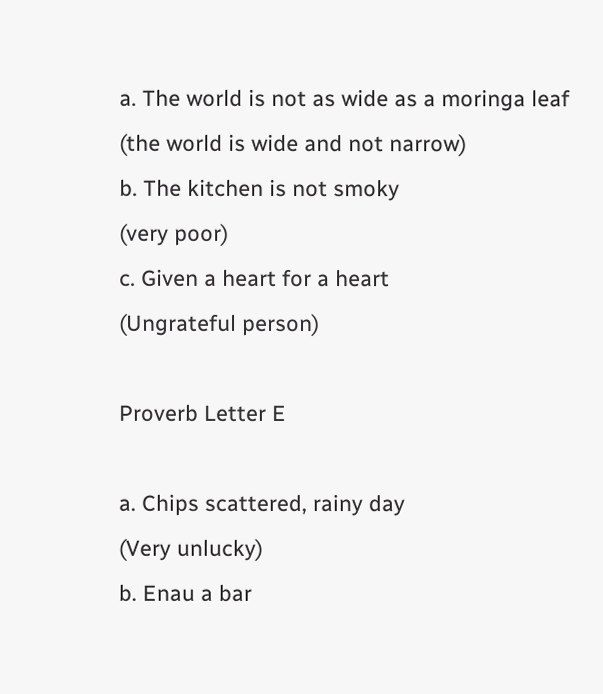a. The world is not as wide as a moringa leaf
(the world is wide and not narrow)
b. The kitchen is not smoky
(very poor)
c. Given a heart for a heart
(Ungrateful person)

Proverb Letter E

a. Chips scattered, rainy day
(Very unlucky)
b. Enau a bar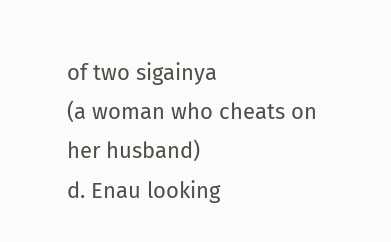of two sigainya
(a woman who cheats on her husband)
d. Enau looking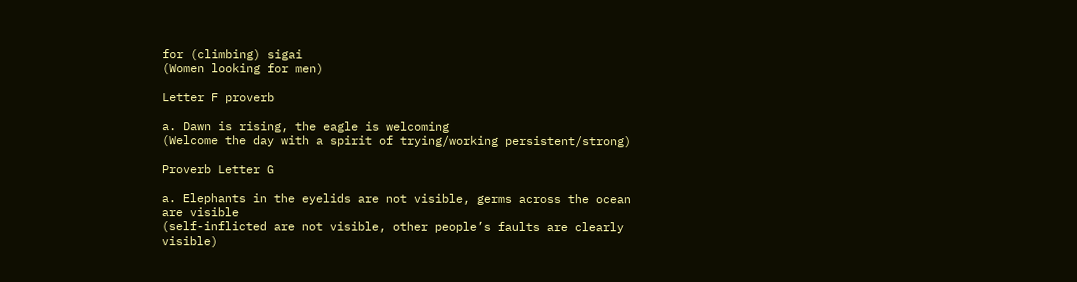for (climbing) sigai
(Women looking for men)

Letter F proverb

a. Dawn is rising, the eagle is welcoming
(Welcome the day with a spirit of trying/working persistent/strong)

Proverb Letter G

a. Elephants in the eyelids are not visible, germs across the ocean are visible
(self-inflicted are not visible, other people’s faults are clearly visible)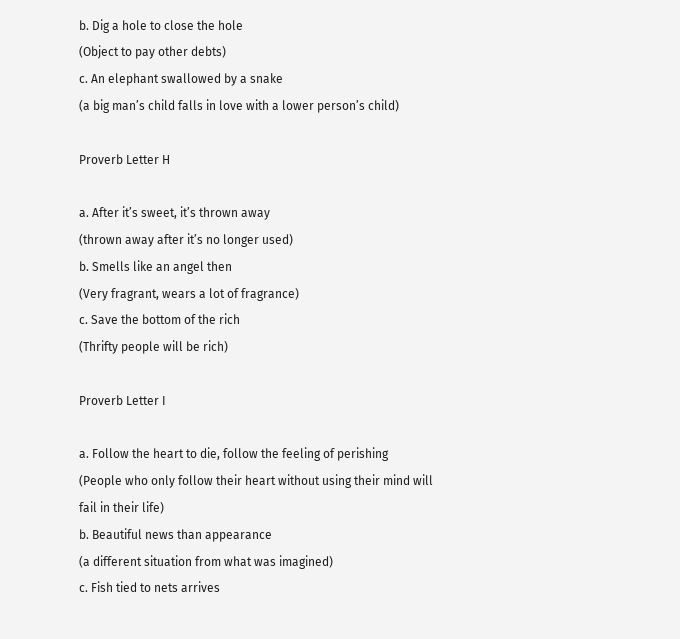b. Dig a hole to close the hole
(Object to pay other debts)
c. An elephant swallowed by a snake
(a big man’s child falls in love with a lower person’s child)

Proverb Letter H

a. After it’s sweet, it’s thrown away
(thrown away after it’s no longer used)
b. Smells like an angel then
(Very fragrant, wears a lot of fragrance)
c. Save the bottom of the rich
(Thrifty people will be rich)

Proverb Letter I

a. Follow the heart to die, follow the feeling of perishing
(People who only follow their heart without using their mind will fail in their life)
b. Beautiful news than appearance
(a different situation from what was imagined)
c. Fish tied to nets arrives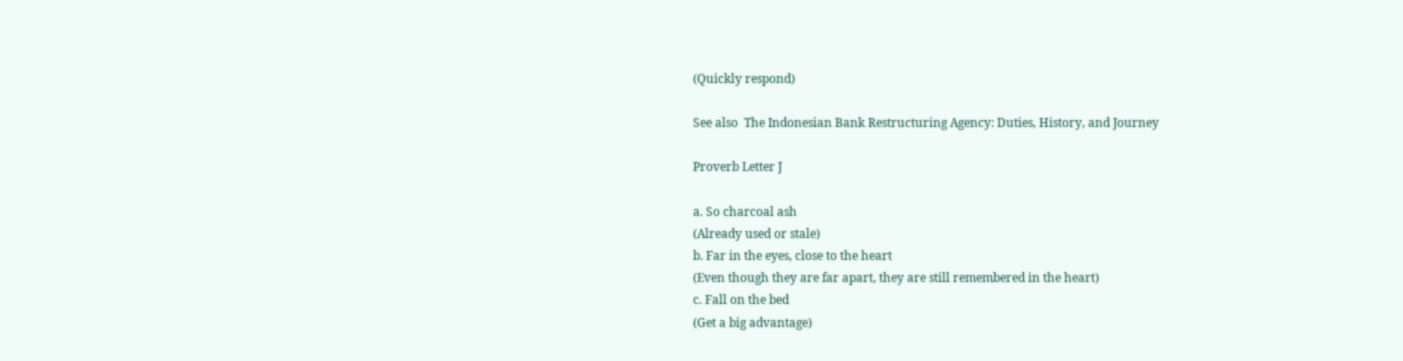(Quickly respond)

See also  The Indonesian Bank Restructuring Agency: Duties, History, and Journey

Proverb Letter J

a. So charcoal ash
(Already used or stale)
b. Far in the eyes, close to the heart
(Even though they are far apart, they are still remembered in the heart)
c. Fall on the bed
(Get a big advantage)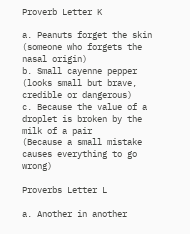Proverb Letter K

a. Peanuts forget the skin
(someone who forgets the nasal origin)
b. Small cayenne pepper
(looks small but brave, credible or dangerous)
c. Because the value of a droplet is broken by the milk of a pair
(Because a small mistake causes everything to go wrong)

Proverbs Letter L

a. Another in another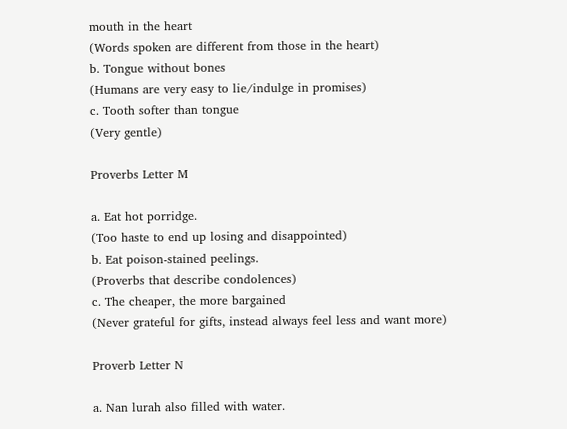mouth in the heart
(Words spoken are different from those in the heart)
b. Tongue without bones
(Humans are very easy to lie/indulge in promises)
c. Tooth softer than tongue
(Very gentle)

Proverbs Letter M

a. Eat hot porridge.
(Too haste to end up losing and disappointed)
b. Eat poison-stained peelings.
(Proverbs that describe condolences)
c. The cheaper, the more bargained
(Never grateful for gifts, instead always feel less and want more)

Proverb Letter N

a. Nan lurah also filled with water.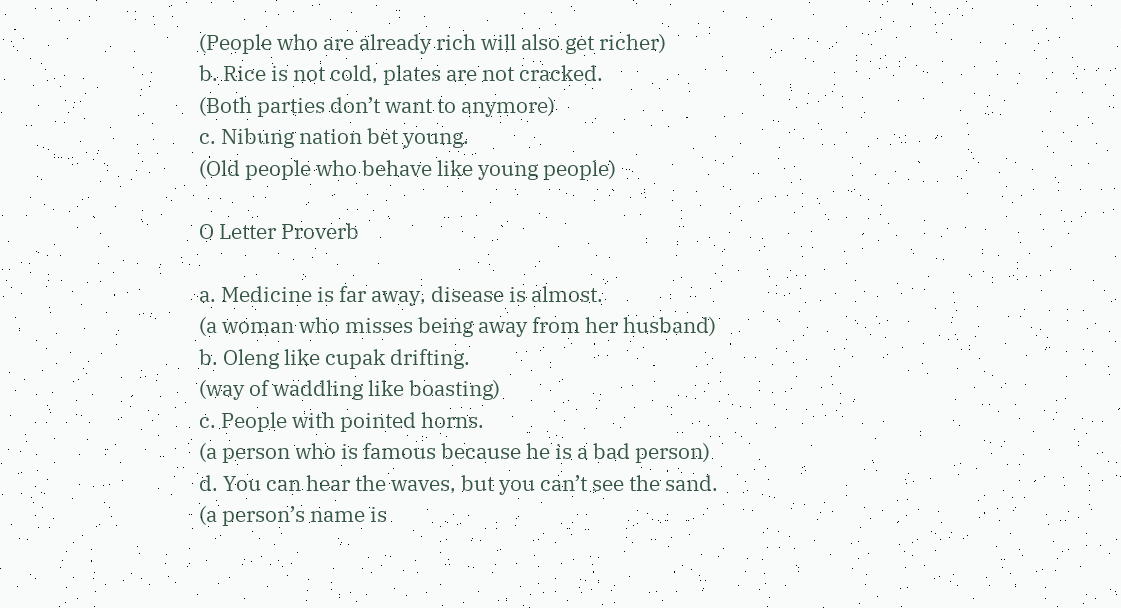(People who are already rich will also get richer)
b. Rice is not cold, plates are not cracked.
(Both parties don’t want to anymore)
c. Nibung nation bet young.
(Old people who behave like young people)

O Letter Proverb

a. Medicine is far away, disease is almost.
(a woman who misses being away from her husband)
b. Oleng like cupak drifting.
(way of waddling like boasting)
c. People with pointed horns.
(a person who is famous because he is a bad person)
d. You can hear the waves, but you can’t see the sand.
(a person’s name is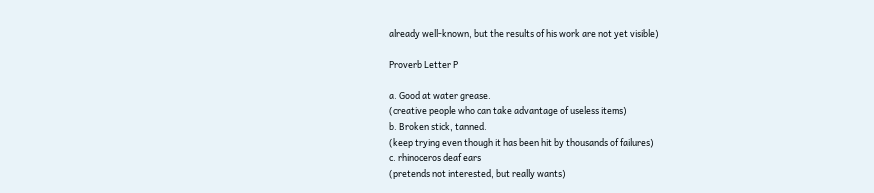already well-known, but the results of his work are not yet visible)

Proverb Letter P

a. Good at water grease.
(creative people who can take advantage of useless items)
b. Broken stick, tanned.
(keep trying even though it has been hit by thousands of failures)
c. rhinoceros deaf ears
(pretends not interested, but really wants)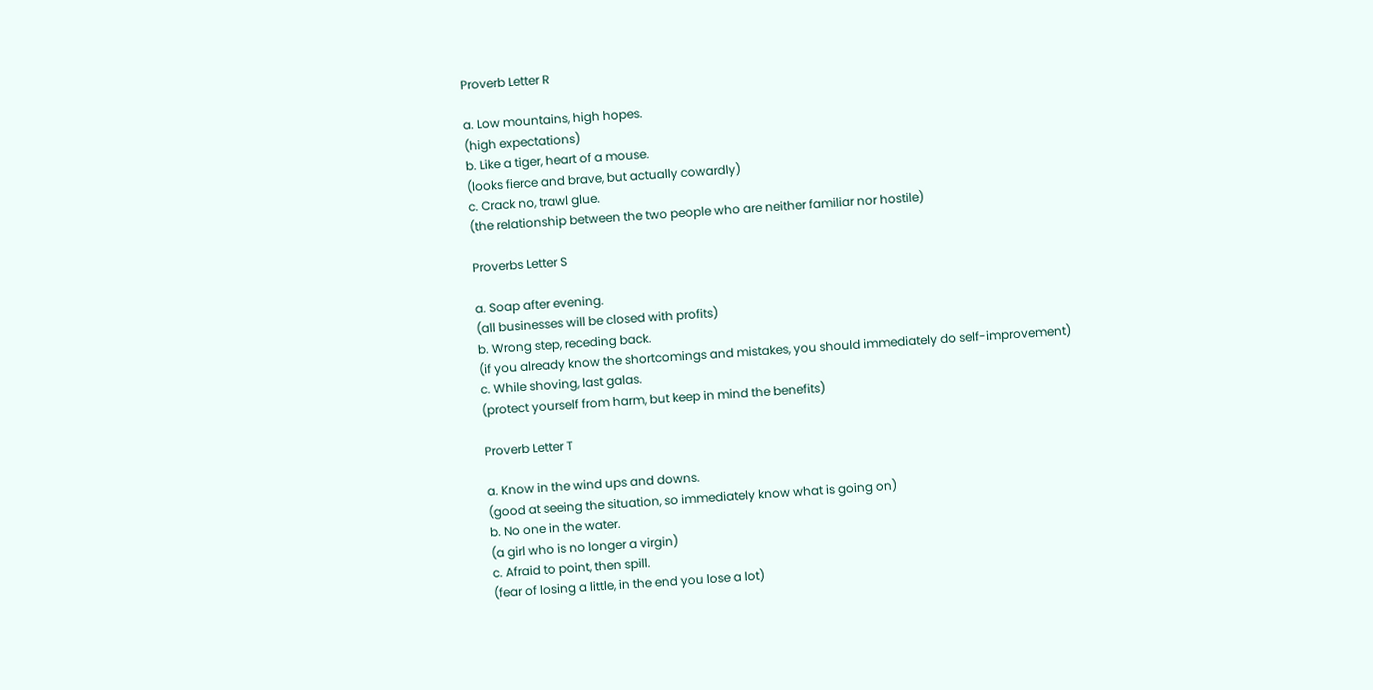Proverb Letter R

a. Low mountains, high hopes.
(high expectations)
b. Like a tiger, heart of a mouse.
(looks fierce and brave, but actually cowardly)
c. Crack no, trawl glue.
(the relationship between the two people who are neither familiar nor hostile)

Proverbs Letter S

a. Soap after evening.
(all businesses will be closed with profits)
b. Wrong step, receding back.
(if you already know the shortcomings and mistakes, you should immediately do self-improvement)
c. While shoving, last galas.
(protect yourself from harm, but keep in mind the benefits)

Proverb Letter T

a. Know in the wind ups and downs.
(good at seeing the situation, so immediately know what is going on)
b. No one in the water.
(a girl who is no longer a virgin)
c. Afraid to point, then spill.
(fear of losing a little, in the end you lose a lot)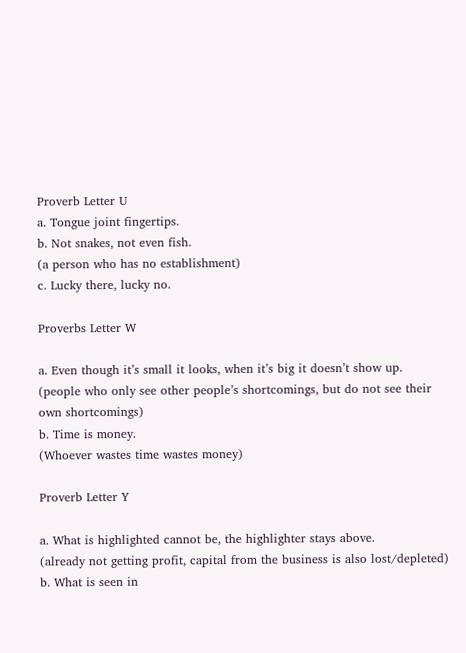Proverb Letter U
a. Tongue joint fingertips.
b. Not snakes, not even fish.
(a person who has no establishment)
c. Lucky there, lucky no.

Proverbs Letter W

a. Even though it’s small it looks, when it’s big it doesn’t show up.
(people who only see other people’s shortcomings, but do not see their own shortcomings)
b. Time is money.
(Whoever wastes time wastes money)

Proverb Letter Y

a. What is highlighted cannot be, the highlighter stays above.
(already not getting profit, capital from the business is also lost/depleted)
b. What is seen in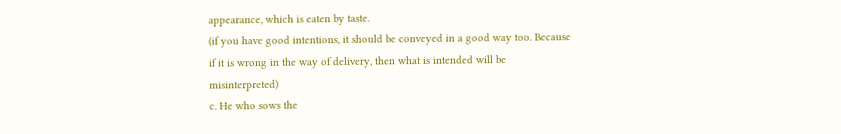appearance, which is eaten by taste.
(if you have good intentions, it should be conveyed in a good way too. Because if it is wrong in the way of delivery, then what is intended will be misinterpreted)
c. He who sows the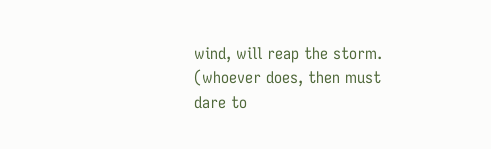wind, will reap the storm.
(whoever does, then must dare to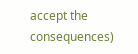accept the consequences)